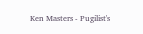Ken Masters - Pugilist's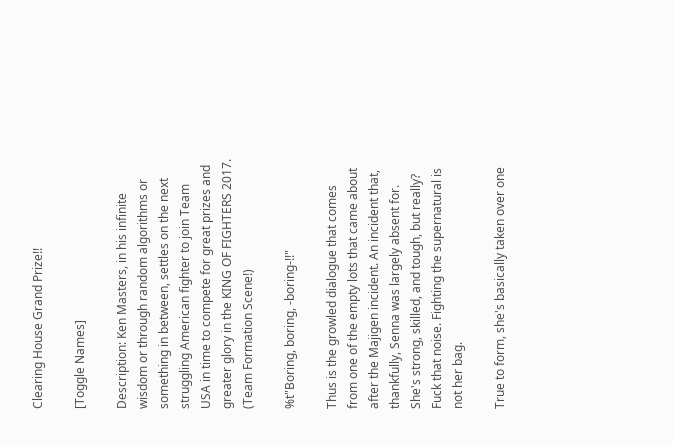Clearing House Grand Prize!!

[Toggle Names]

Description: Ken Masters, in his infinite wisdom or through random algorithms or something in between, settles on the next struggling American fighter to join Team USA in time to compete for great prizes and greater glory in the KING OF FIGHTERS 2017. (Team Formation Scene!)

%t"Boring, boring, -boring-!!"

Thus is the growled dialogue that comes from one of the empty lots that came about after the Majigen incident. An incident that, thankfully, Senna was largely absent for. She's strong, skilled, and tough, but really? Fuck that noise. Fighting the supernatural is not her bag.

True to form, she's basically taken over one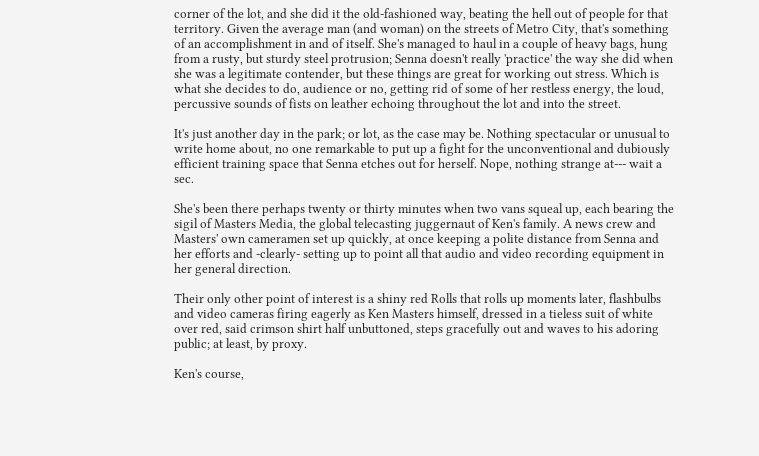corner of the lot, and she did it the old-fashioned way, beating the hell out of people for that territory. Given the average man (and woman) on the streets of Metro City, that's something of an accomplishment in and of itself. She's managed to haul in a couple of heavy bags, hung from a rusty, but sturdy steel protrusion; Senna doesn't really 'practice' the way she did when she was a legitimate contender, but these things are great for working out stress. Which is what she decides to do, audience or no, getting rid of some of her restless energy, the loud, percussive sounds of fists on leather echoing throughout the lot and into the street.

It's just another day in the park; or lot, as the case may be. Nothing spectacular or unusual to write home about, no one remarkable to put up a fight for the unconventional and dubiously efficient training space that Senna etches out for herself. Nope, nothing strange at--- wait a sec.

She's been there perhaps twenty or thirty minutes when two vans squeal up, each bearing the sigil of Masters Media, the global telecasting juggernaut of Ken's family. A news crew and Masters' own cameramen set up quickly, at once keeping a polite distance from Senna and her efforts and -clearly- setting up to point all that audio and video recording equipment in her general direction.

Their only other point of interest is a shiny red Rolls that rolls up moments later, flashbulbs and video cameras firing eagerly as Ken Masters himself, dressed in a tieless suit of white over red, said crimson shirt half unbuttoned, steps gracefully out and waves to his adoring public; at least, by proxy.

Ken's course,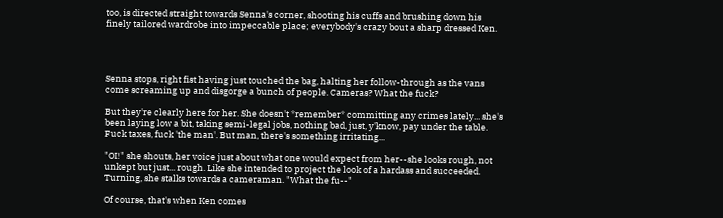too, is directed straight towards Senna's corner, shooting his cuffs and brushing down his finely tailored wardrobe into impeccable place; everybody's crazy bout a sharp dressed Ken.




Senna stops, right fist having just touched the bag, halting her follow-through as the vans come screaming up and disgorge a bunch of people. Cameras? What the fuck?

But they're clearly here for her. She doesn't *remember* committing any crimes lately... she's been laying low a bit, taking semi-legal jobs, nothing bad, just, y'know, pay under the table. Fuck taxes, fuck 'the man'. But man, there's something irritating...

"OI!" she shouts, her voice just about what one would expect from her--she looks rough, not unkept but just... rough. Like she intended to project the look of a hardass and succeeded. Turning, she stalks towards a cameraman. "What the fu--"

Of course, that's when Ken comes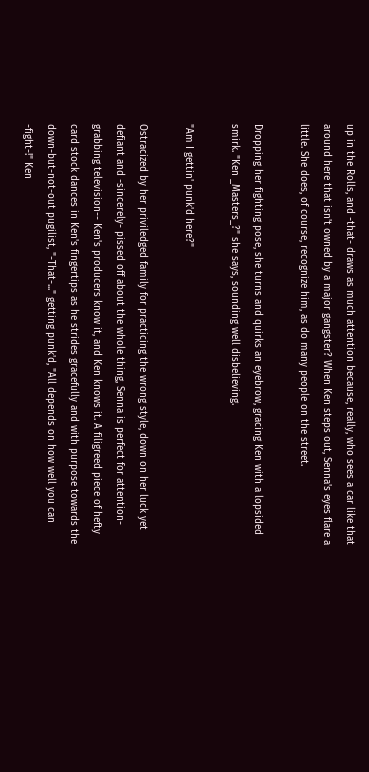up in the Rolls, and -that- draws as much attention because, really, who sees a car like that around here that isn't owned by a major gangster? When Ken steps out, Senna's eyes flare a little. She does, of course, recognize him, as do many people on the street.

Dropping her fighting pose, she turns and quirks an eyebrow, gracing Ken with a lopsided smirk. "Ken _Masters_?" she says, sounding well disbelieving.

"Am I gettin' punk'd here?"

Ostracized by her priviledged family for practicing the wrong style, down on her luck yet defiant and -sincerely- pissed off about the whole thing, Senna is perfect for attention-grabbing television-- Ken's producers know it, and Ken knows it. A filigreed piece of hefty card stock dances in Ken's fingertips as he strides gracefully and with purpose towards the down-but-not-out pugilist, "-That-..." getting punk'd, "All depends on how well you can -fight-!" Ken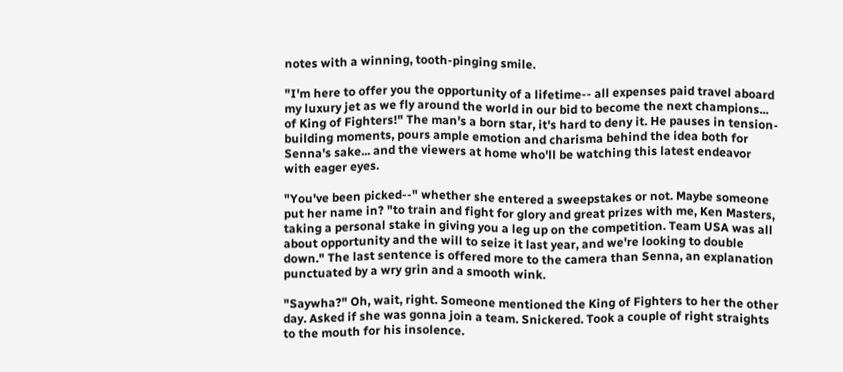notes with a winning, tooth-pinging smile.

"I'm here to offer you the opportunity of a lifetime-- all expenses paid travel aboard my luxury jet as we fly around the world in our bid to become the next champions... of King of Fighters!" The man's a born star, it's hard to deny it. He pauses in tension-building moments, pours ample emotion and charisma behind the idea both for Senna's sake... and the viewers at home who'll be watching this latest endeavor with eager eyes.

"You've been picked--" whether she entered a sweepstakes or not. Maybe someone put her name in? "to train and fight for glory and great prizes with me, Ken Masters, taking a personal stake in giving you a leg up on the competition. Team USA was all about opportunity and the will to seize it last year, and we're looking to double down." The last sentence is offered more to the camera than Senna, an explanation punctuated by a wry grin and a smooth wink.

"Saywha?" Oh, wait, right. Someone mentioned the King of Fighters to her the other day. Asked if she was gonna join a team. Snickered. Took a couple of right straights to the mouth for his insolence.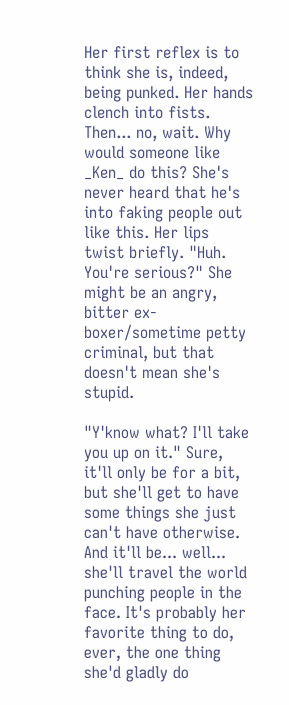Her first reflex is to think she is, indeed, being punked. Her hands clench into fists. Then... no, wait. Why would someone like _Ken_ do this? She's never heard that he's into faking people out like this. Her lips twist briefly. "Huh. You're serious?" She might be an angry, bitter ex-boxer/sometime petty criminal, but that doesn't mean she's stupid.

"Y'know what? I'll take you up on it." Sure, it'll only be for a bit, but she'll get to have some things she just can't have otherwise. And it'll be... well... she'll travel the world punching people in the face. It's probably her favorite thing to do, ever, the one thing she'd gladly do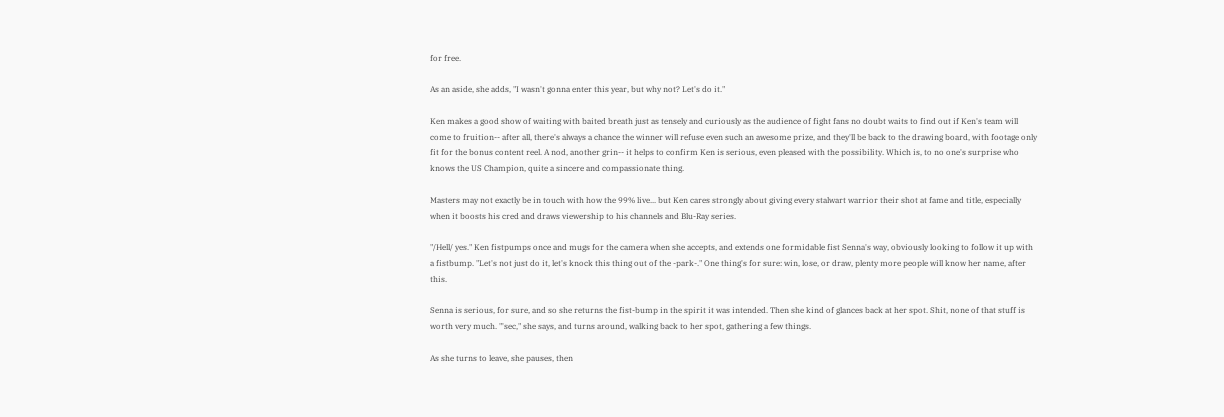for free.

As an aside, she adds, "I wasn't gonna enter this year, but why not? Let's do it."

Ken makes a good show of waiting with baited breath just as tensely and curiously as the audience of fight fans no doubt waits to find out if Ken's team will come to fruition-- after all, there's always a chance the winner will refuse even such an awesome prize, and they'll be back to the drawing board, with footage only fit for the bonus content reel. A nod, another grin-- it helps to confirm Ken is serious, even pleased with the possibility. Which is, to no one's surprise who knows the US Champion, quite a sincere and compassionate thing.

Masters may not exactly be in touch with how the 99% live... but Ken cares strongly about giving every stalwart warrior their shot at fame and title, especially when it boosts his cred and draws viewership to his channels and Blu-Ray series.

"/Hell/ yes." Ken fistpumps once and mugs for the camera when she accepts, and extends one formidable fist Senna's way, obviously looking to follow it up with a fistbump. "Let's not just do it, let's knock this thing out of the -park-." One thing's for sure: win, lose, or draw, plenty more people will know her name, after this.

Senna is serious, for sure, and so she returns the fist-bump in the spirit it was intended. Then she kind of glances back at her spot. Shit, none of that stuff is worth very much. "'sec," she says, and turns around, walking back to her spot, gathering a few things.

As she turns to leave, she pauses, then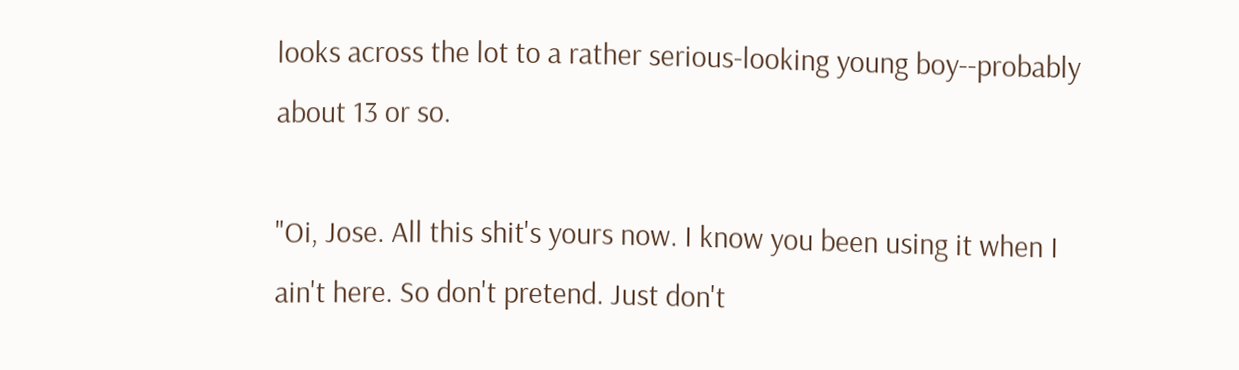looks across the lot to a rather serious-looking young boy--probably about 13 or so.

"Oi, Jose. All this shit's yours now. I know you been using it when I ain't here. So don't pretend. Just don't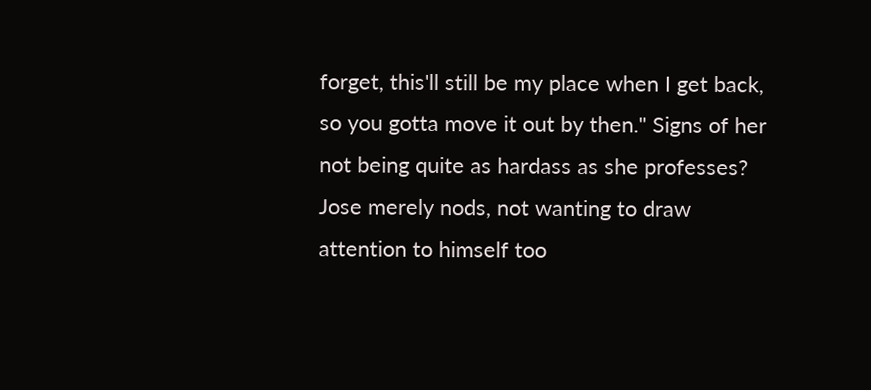forget, this'll still be my place when I get back, so you gotta move it out by then." Signs of her not being quite as hardass as she professes? Jose merely nods, not wanting to draw attention to himself too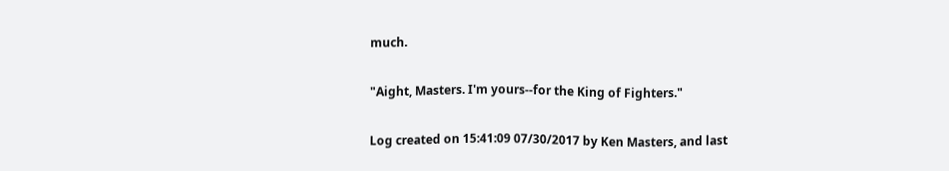much.

"Aight, Masters. I'm yours--for the King of Fighters."

Log created on 15:41:09 07/30/2017 by Ken Masters, and last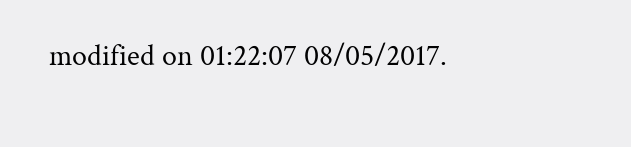modified on 01:22:07 08/05/2017.